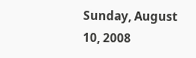Sunday, August 10, 2008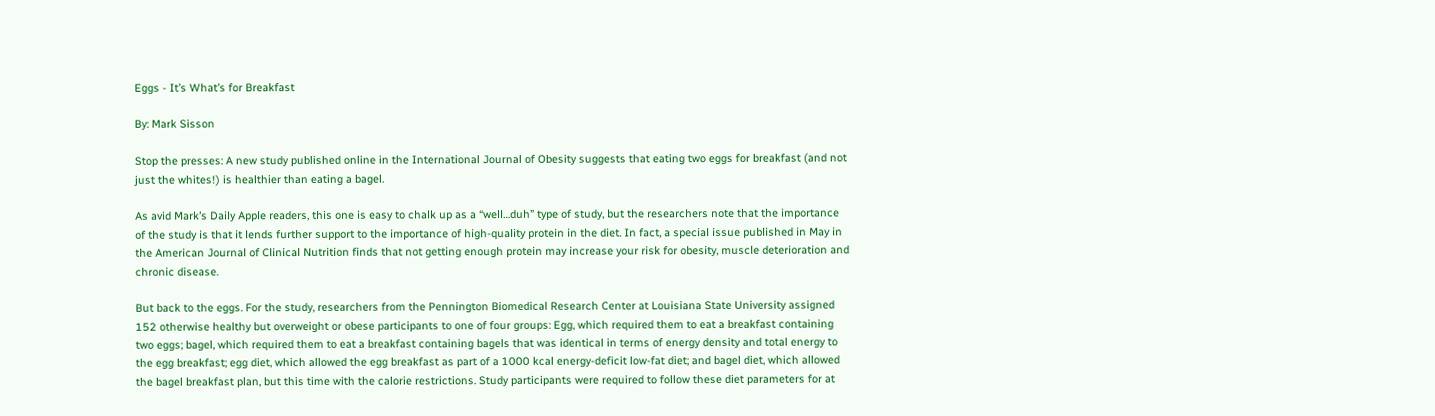Eggs - It’s What’s for Breakfast

By: Mark Sisson

Stop the presses: A new study published online in the International Journal of Obesity suggests that eating two eggs for breakfast (and not just the whites!) is healthier than eating a bagel.

As avid Mark’s Daily Apple readers, this one is easy to chalk up as a “well…duh” type of study, but the researchers note that the importance of the study is that it lends further support to the importance of high-quality protein in the diet. In fact, a special issue published in May in the American Journal of Clinical Nutrition finds that not getting enough protein may increase your risk for obesity, muscle deterioration and chronic disease.

But back to the eggs. For the study, researchers from the Pennington Biomedical Research Center at Louisiana State University assigned 152 otherwise healthy but overweight or obese participants to one of four groups: Egg, which required them to eat a breakfast containing two eggs; bagel, which required them to eat a breakfast containing bagels that was identical in terms of energy density and total energy to the egg breakfast; egg diet, which allowed the egg breakfast as part of a 1000 kcal energy-deficit low-fat diet; and bagel diet, which allowed the bagel breakfast plan, but this time with the calorie restrictions. Study participants were required to follow these diet parameters for at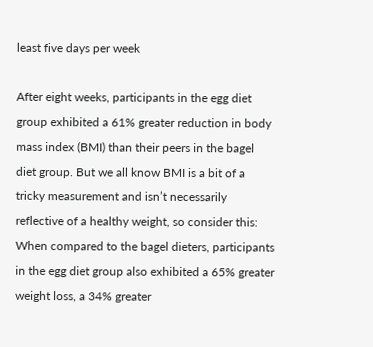least five days per week

After eight weeks, participants in the egg diet group exhibited a 61% greater reduction in body mass index (BMI) than their peers in the bagel diet group. But we all know BMI is a bit of a tricky measurement and isn’t necessarily reflective of a healthy weight, so consider this: When compared to the bagel dieters, participants in the egg diet group also exhibited a 65% greater weight loss, a 34% greater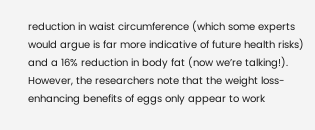reduction in waist circumference (which some experts would argue is far more indicative of future health risks) and a 16% reduction in body fat (now we’re talking!). However, the researchers note that the weight loss-enhancing benefits of eggs only appear to work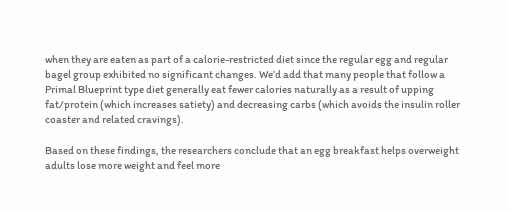when they are eaten as part of a calorie-restricted diet since the regular egg and regular bagel group exhibited no significant changes. We’d add that many people that follow a Primal Blueprint type diet generally eat fewer calories naturally as a result of upping fat/protein (which increases satiety) and decreasing carbs (which avoids the insulin roller coaster and related cravings).

Based on these findings, the researchers conclude that an egg breakfast helps overweight adults lose more weight and feel more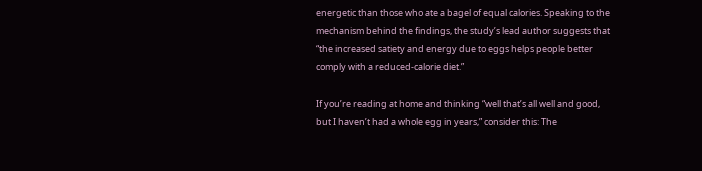energetic than those who ate a bagel of equal calories. Speaking to the mechanism behind the findings, the study’s lead author suggests that “the increased satiety and energy due to eggs helps people better comply with a reduced-calorie diet.”

If you’re reading at home and thinking “well that’s all well and good, but I haven’t had a whole egg in years,” consider this: The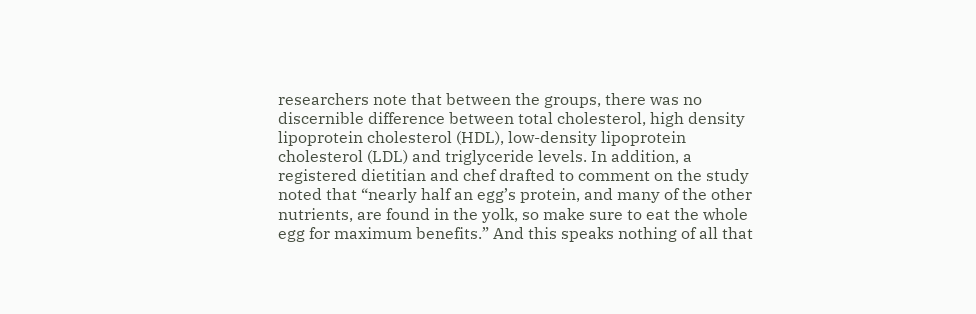researchers note that between the groups, there was no discernible difference between total cholesterol, high density lipoprotein cholesterol (HDL), low-density lipoprotein cholesterol (LDL) and triglyceride levels. In addition, a registered dietitian and chef drafted to comment on the study noted that “nearly half an egg’s protein, and many of the other nutrients, are found in the yolk, so make sure to eat the whole egg for maximum benefits.” And this speaks nothing of all that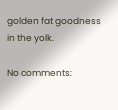golden fat goodness in the yolk.

No comments: